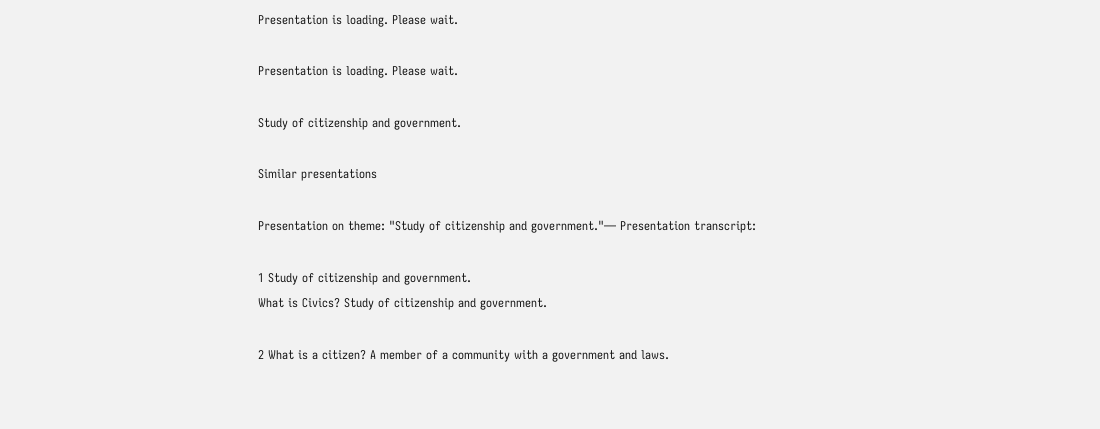Presentation is loading. Please wait.

Presentation is loading. Please wait.

Study of citizenship and government.

Similar presentations

Presentation on theme: "Study of citizenship and government."— Presentation transcript:

1 Study of citizenship and government.
What is Civics? Study of citizenship and government.

2 What is a citizen? A member of a community with a government and laws.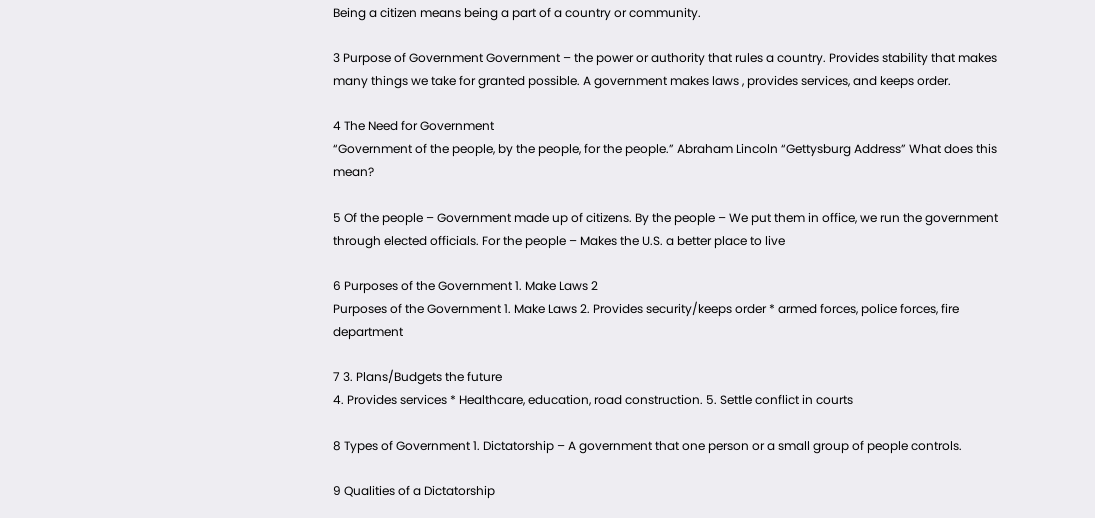Being a citizen means being a part of a country or community.

3 Purpose of Government Government – the power or authority that rules a country. Provides stability that makes many things we take for granted possible. A government makes laws , provides services, and keeps order.

4 The Need for Government
“Government of the people, by the people, for the people.” Abraham Lincoln “Gettysburg Address” What does this mean?

5 Of the people – Government made up of citizens. By the people – We put them in office, we run the government through elected officials. For the people – Makes the U.S. a better place to live

6 Purposes of the Government 1. Make Laws 2
Purposes of the Government 1. Make Laws 2. Provides security/keeps order * armed forces, police forces, fire department

7 3. Plans/Budgets the future
4. Provides services * Healthcare, education, road construction. 5. Settle conflict in courts

8 Types of Government 1. Dictatorship – A government that one person or a small group of people controls.

9 Qualities of a Dictatorship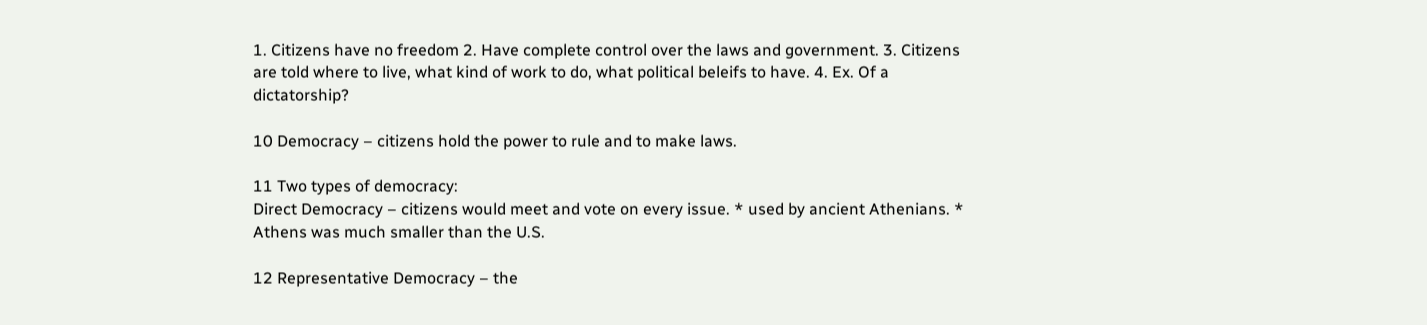1. Citizens have no freedom 2. Have complete control over the laws and government. 3. Citizens are told where to live, what kind of work to do, what political beleifs to have. 4. Ex. Of a dictatorship?

10 Democracy – citizens hold the power to rule and to make laws.

11 Two types of democracy:
Direct Democracy – citizens would meet and vote on every issue. * used by ancient Athenians. * Athens was much smaller than the U.S.

12 Representative Democracy – the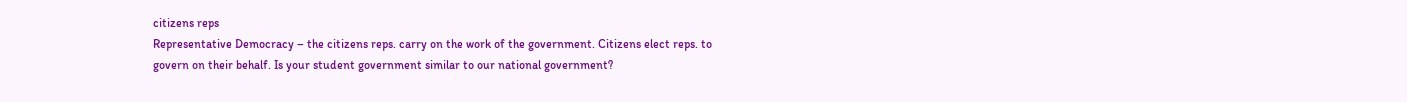citizens reps
Representative Democracy – the citizens reps. carry on the work of the government. Citizens elect reps. to govern on their behalf. Is your student government similar to our national government?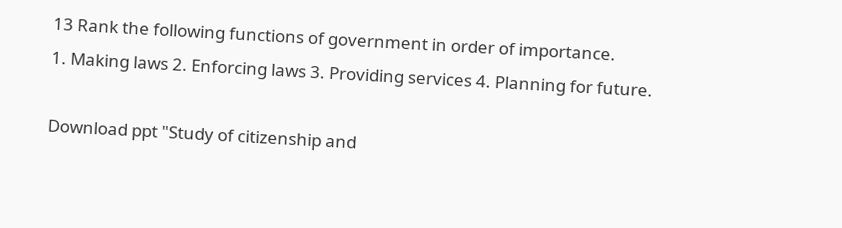13 Rank the following functions of government in order of importance.
1. Making laws 2. Enforcing laws 3. Providing services 4. Planning for future.

Download ppt "Study of citizenship and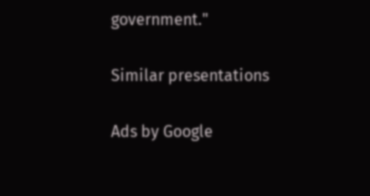government."

Similar presentations

Ads by Google